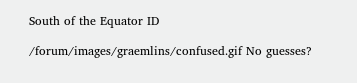South of the Equator ID

/forum/images/graemlins/confused.gif No guesses?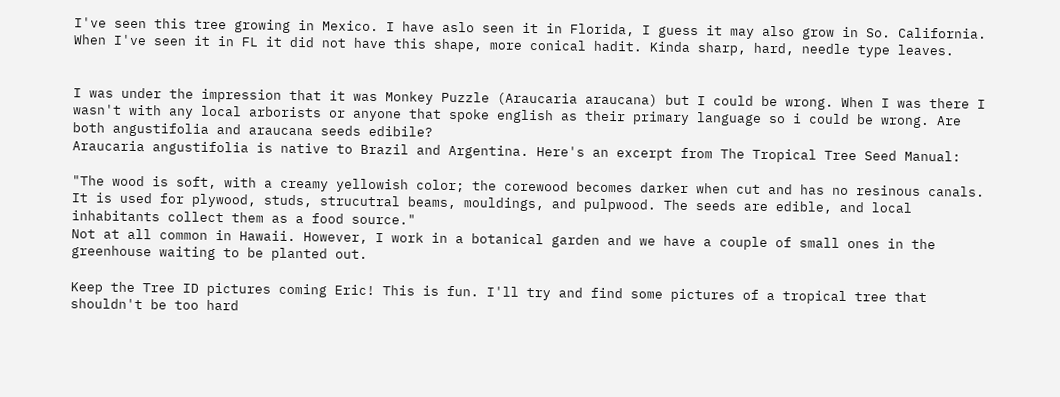I've seen this tree growing in Mexico. I have aslo seen it in Florida, I guess it may also grow in So. California. When I've seen it in FL it did not have this shape, more conical hadit. Kinda sharp, hard, needle type leaves.


I was under the impression that it was Monkey Puzzle (Araucaria araucana) but I could be wrong. When I was there I wasn't with any local arborists or anyone that spoke english as their primary language so i could be wrong. Are both angustifolia and araucana seeds edibile?
Araucaria angustifolia is native to Brazil and Argentina. Here's an excerpt from The Tropical Tree Seed Manual:

"The wood is soft, with a creamy yellowish color; the corewood becomes darker when cut and has no resinous canals. It is used for plywood, studs, strucutral beams, mouldings, and pulpwood. The seeds are edible, and local inhabitants collect them as a food source."
Not at all common in Hawaii. However, I work in a botanical garden and we have a couple of small ones in the greenhouse waiting to be planted out.

Keep the Tree ID pictures coming Eric! This is fun. I'll try and find some pictures of a tropical tree that shouldn't be too hard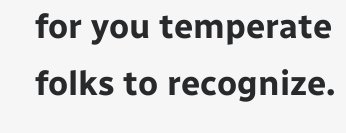for you temperate folks to recognize.